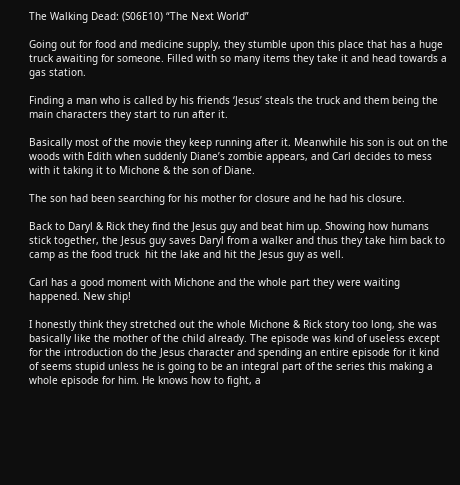The Walking Dead: (S06E10) “The Next World”

Going out for food and medicine supply, they stumble upon this place that has a huge truck awaiting for someone. Filled with so many items they take it and head towards a gas station.

Finding a man who is called by his friends ‘Jesus’ steals the truck and them being the main characters they start to run after it.

Basically most of the movie they keep running after it. Meanwhile his son is out on the woods with Edith when suddenly Diane’s zombie appears, and Carl decides to mess with it taking it to Michone & the son of Diane.

The son had been searching for his mother for closure and he had his closure.

Back to Daryl & Rick they find the Jesus guy and beat him up. Showing how humans stick together, the Jesus guy saves Daryl from a walker and thus they take him back to camp as the food truck  hit the lake and hit the Jesus guy as well.

Carl has a good moment with Michone and the whole part they were waiting happened. New ship!

I honestly think they stretched out the whole Michone & Rick story too long, she was basically like the mother of the child already. The episode was kind of useless except for the introduction do the Jesus character and spending an entire episode for it kind of seems stupid unless he is going to be an integral part of the series this making a whole episode for him. He knows how to fight, a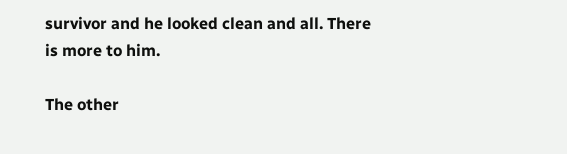survivor and he looked clean and all. There is more to him.

The other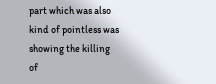part which was also kind of pointless was showing the killing of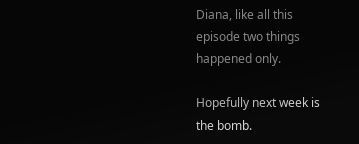Diana, like all this episode two things happened only.

Hopefully next week is the bomb.